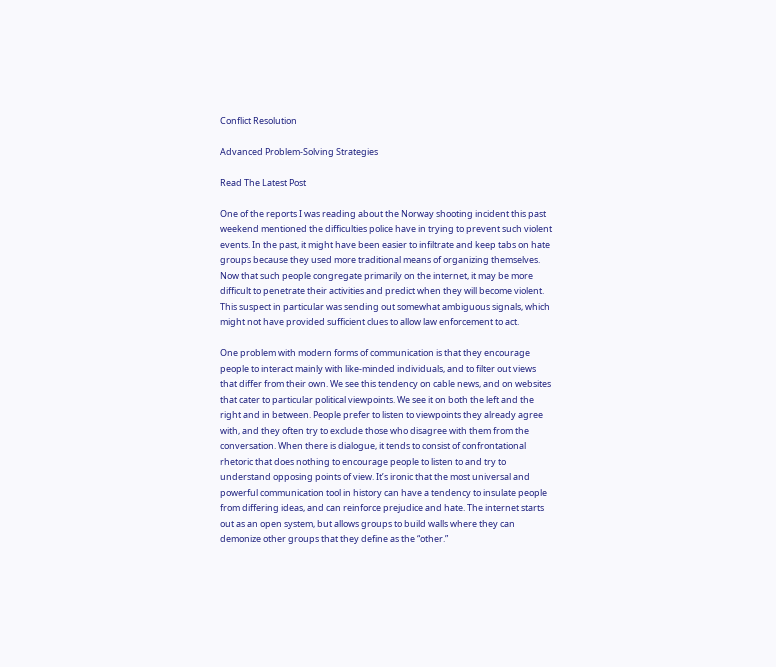Conflict Resolution

Advanced Problem-Solving Strategies

Read The Latest Post

One of the reports I was reading about the Norway shooting incident this past weekend mentioned the difficulties police have in trying to prevent such violent events. In the past, it might have been easier to infiltrate and keep tabs on hate groups because they used more traditional means of organizing themselves. Now that such people congregate primarily on the internet, it may be more difficult to penetrate their activities and predict when they will become violent. This suspect in particular was sending out somewhat ambiguous signals, which might not have provided sufficient clues to allow law enforcement to act.

One problem with modern forms of communication is that they encourage people to interact mainly with like-minded individuals, and to filter out views that differ from their own. We see this tendency on cable news, and on websites that cater to particular political viewpoints. We see it on both the left and the right and in between. People prefer to listen to viewpoints they already agree with, and they often try to exclude those who disagree with them from the conversation. When there is dialogue, it tends to consist of confrontational rhetoric that does nothing to encourage people to listen to and try to understand opposing points of view. It’s ironic that the most universal and powerful communication tool in history can have a tendency to insulate people from differing ideas, and can reinforce prejudice and hate. The internet starts out as an open system, but allows groups to build walls where they can demonize other groups that they define as the “other.”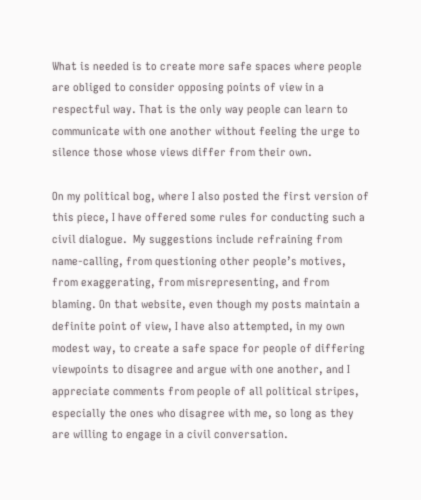What is needed is to create more safe spaces where people are obliged to consider opposing points of view in a respectful way. That is the only way people can learn to communicate with one another without feeling the urge to silence those whose views differ from their own.

On my political bog, where I also posted the first version of this piece, I have offered some rules for conducting such a civil dialogue.  My suggestions include refraining from name-calling, from questioning other people’s motives, from exaggerating, from misrepresenting, and from blaming. On that website, even though my posts maintain a definite point of view, I have also attempted, in my own modest way, to create a safe space for people of differing viewpoints to disagree and argue with one another, and I appreciate comments from people of all political stripes, especially the ones who disagree with me, so long as they are willing to engage in a civil conversation.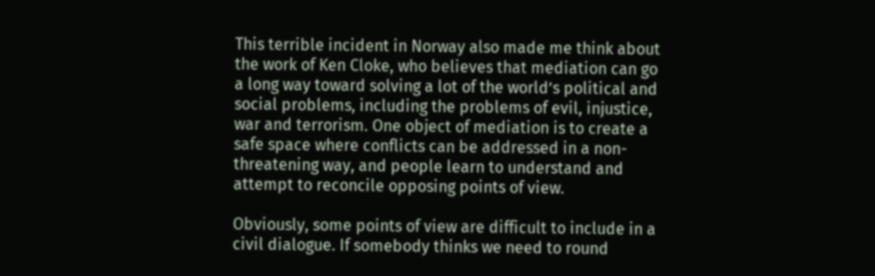This terrible incident in Norway also made me think about the work of Ken Cloke, who believes that mediation can go a long way toward solving a lot of the world’s political and social problems, including the problems of evil, injustice, war and terrorism. One object of mediation is to create a safe space where conflicts can be addressed in a non-threatening way, and people learn to understand and attempt to reconcile opposing points of view.

Obviously, some points of view are difficult to include in a civil dialogue. If somebody thinks we need to round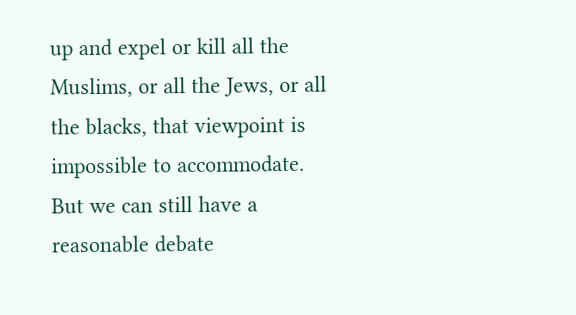up and expel or kill all the Muslims, or all the Jews, or all the blacks, that viewpoint is impossible to accommodate. But we can still have a reasonable debate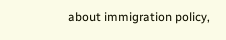about immigration policy,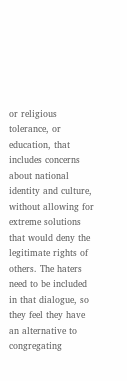or religious tolerance, or education, that includes concerns about national identity and culture, without allowing for extreme solutions that would deny the legitimate rights of others. The haters need to be included in that dialogue, so they feel they have an alternative to congregating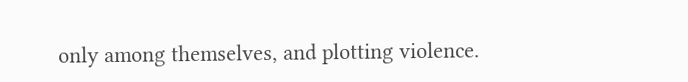only among themselves, and plotting violence.